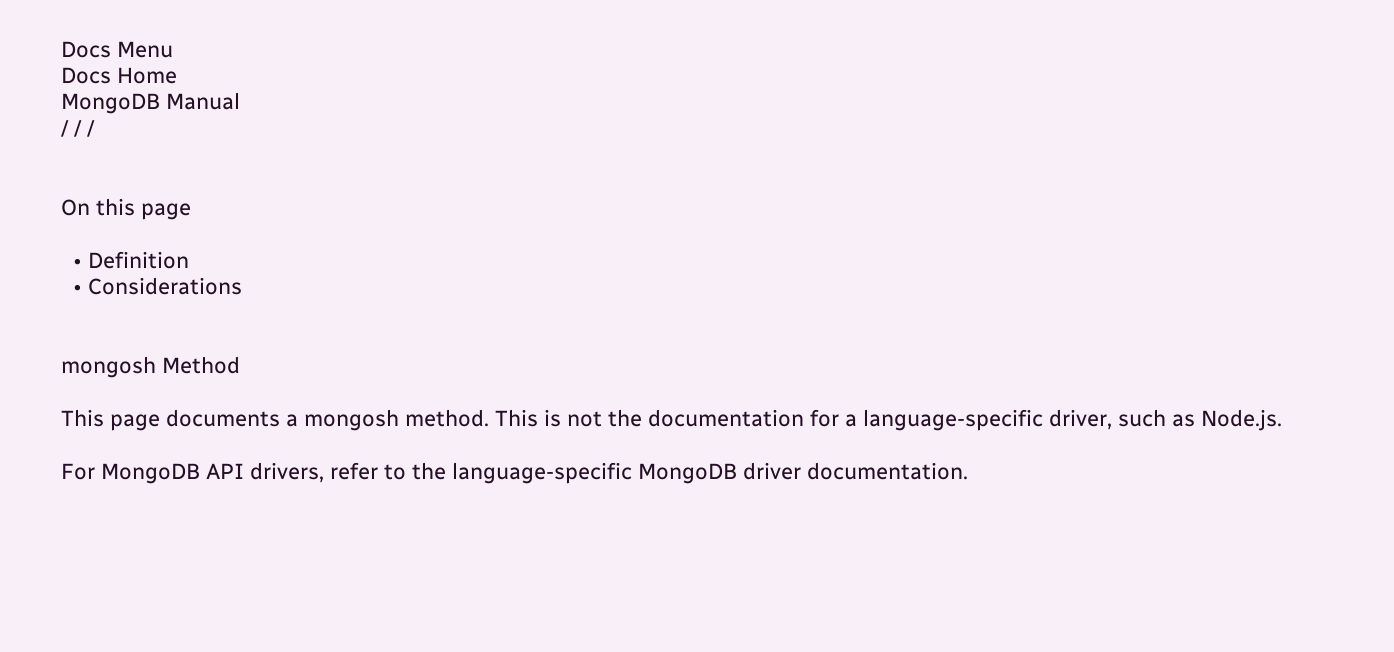Docs Menu
Docs Home
MongoDB Manual
/ / /


On this page

  • Definition
  • Considerations


mongosh Method

This page documents a mongosh method. This is not the documentation for a language-specific driver, such as Node.js.

For MongoDB API drivers, refer to the language-specific MongoDB driver documentation.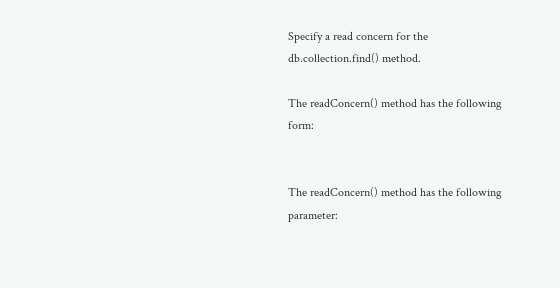Specify a read concern for the db.collection.find() method.

The readConcern() method has the following form:


The readConcern() method has the following parameter: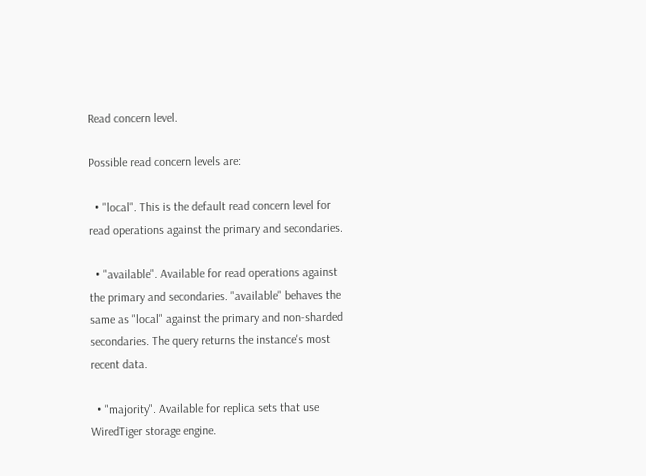Read concern level.

Possible read concern levels are:

  • "local". This is the default read concern level for read operations against the primary and secondaries.

  • "available". Available for read operations against the primary and secondaries. "available" behaves the same as "local" against the primary and non-sharded secondaries. The query returns the instance's most recent data.

  • "majority". Available for replica sets that use WiredTiger storage engine.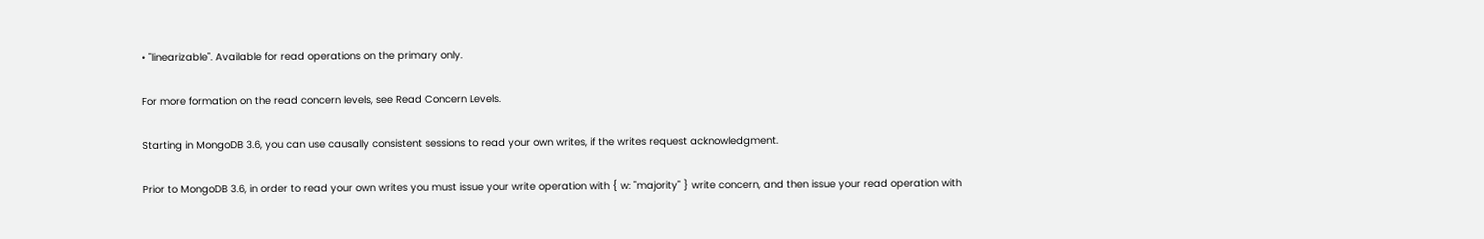• "linearizable". Available for read operations on the primary only.

For more formation on the read concern levels, see Read Concern Levels.

Starting in MongoDB 3.6, you can use causally consistent sessions to read your own writes, if the writes request acknowledgment.

Prior to MongoDB 3.6, in order to read your own writes you must issue your write operation with { w: "majority" } write concern, and then issue your read operation with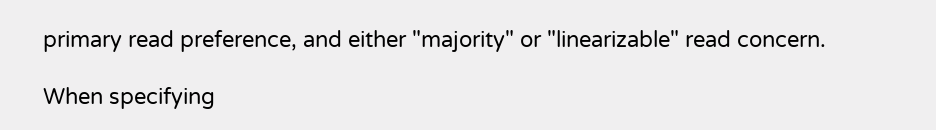primary read preference, and either "majority" or "linearizable" read concern.

When specifying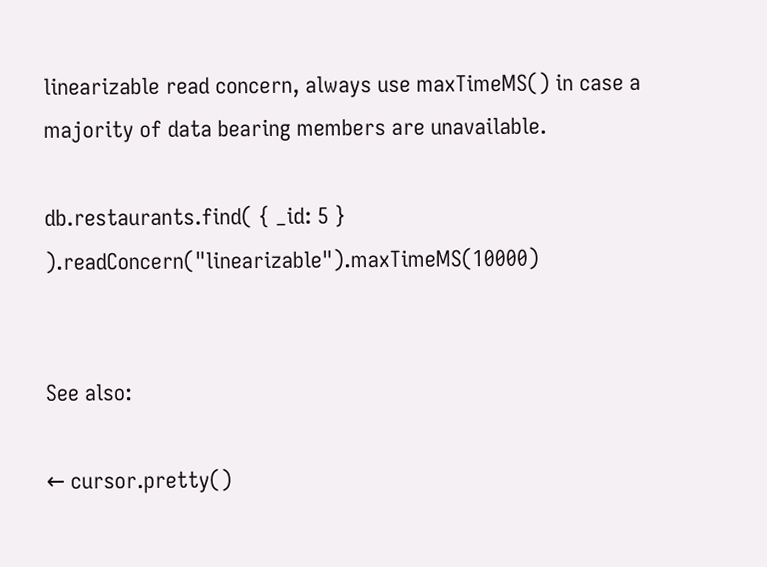linearizable read concern, always use maxTimeMS() in case a majority of data bearing members are unavailable.

db.restaurants.find( { _id: 5 } ).readConcern("linearizable").maxTimeMS(10000)


See also:

← cursor.pretty()